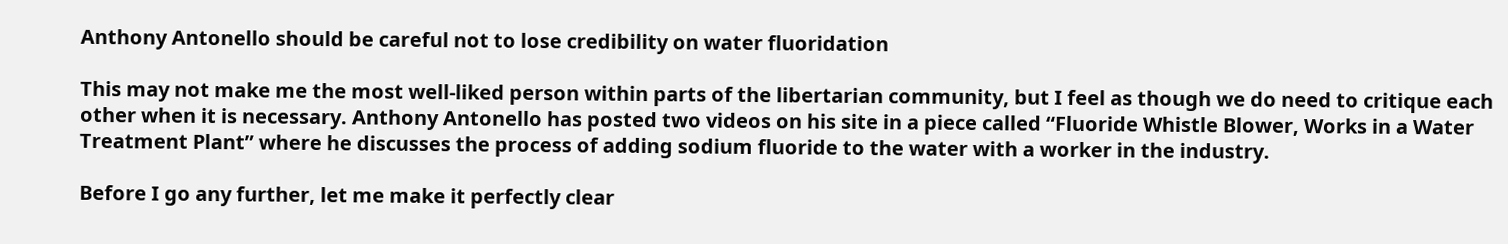Anthony Antonello should be careful not to lose credibility on water fluoridation

This may not make me the most well-liked person within parts of the libertarian community, but I feel as though we do need to critique each other when it is necessary. Anthony Antonello has posted two videos on his site in a piece called “Fluoride Whistle Blower, Works in a Water Treatment Plant” where he discusses the process of adding sodium fluoride to the water with a worker in the industry.

Before I go any further, let me make it perfectly clear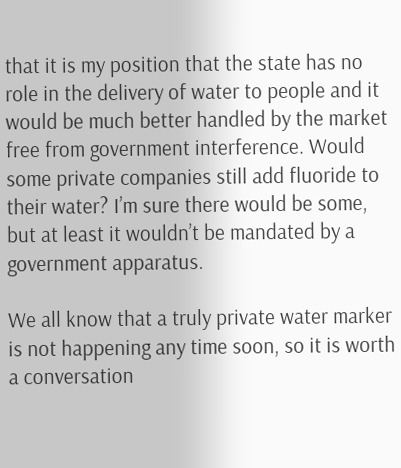that it is my position that the state has no role in the delivery of water to people and it would be much better handled by the market free from government interference. Would some private companies still add fluoride to their water? I’m sure there would be some, but at least it wouldn’t be mandated by a government apparatus.

We all know that a truly private water marker is not happening any time soon, so it is worth a conversation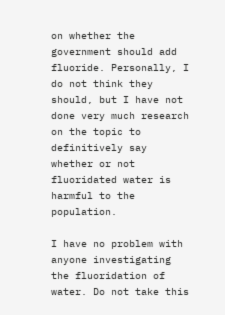on whether the government should add fluoride. Personally, I do not think they should, but I have not done very much research on the topic to definitively say whether or not fluoridated water is harmful to the population.

I have no problem with anyone investigating the fluoridation of water. Do not take this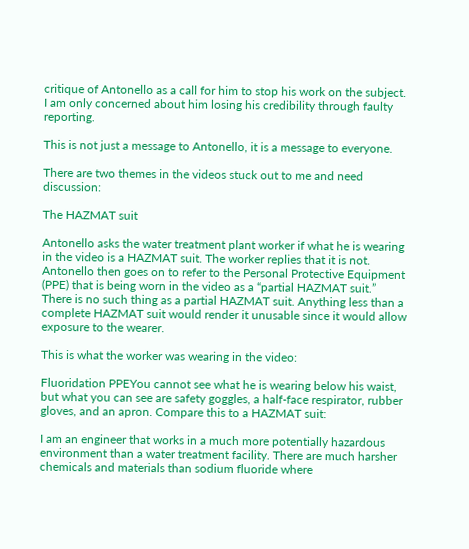critique of Antonello as a call for him to stop his work on the subject. I am only concerned about him losing his credibility through faulty reporting.

This is not just a message to Antonello, it is a message to everyone.

There are two themes in the videos stuck out to me and need discussion:

The HAZMAT suit

Antonello asks the water treatment plant worker if what he is wearing in the video is a HAZMAT suit. The worker replies that it is not. Antonello then goes on to refer to the Personal Protective Equipment (PPE) that is being worn in the video as a “partial HAZMAT suit.” There is no such thing as a partial HAZMAT suit. Anything less than a complete HAZMAT suit would render it unusable since it would allow exposure to the wearer.

This is what the worker was wearing in the video:

Fluoridation PPEYou cannot see what he is wearing below his waist, but what you can see are safety goggles, a half-face respirator, rubber gloves, and an apron. Compare this to a HAZMAT suit:

I am an engineer that works in a much more potentially hazardous environment than a water treatment facility. There are much harsher chemicals and materials than sodium fluoride where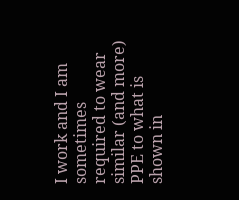I work and I am sometimes required to wear similar (and more) PPE to what is shown in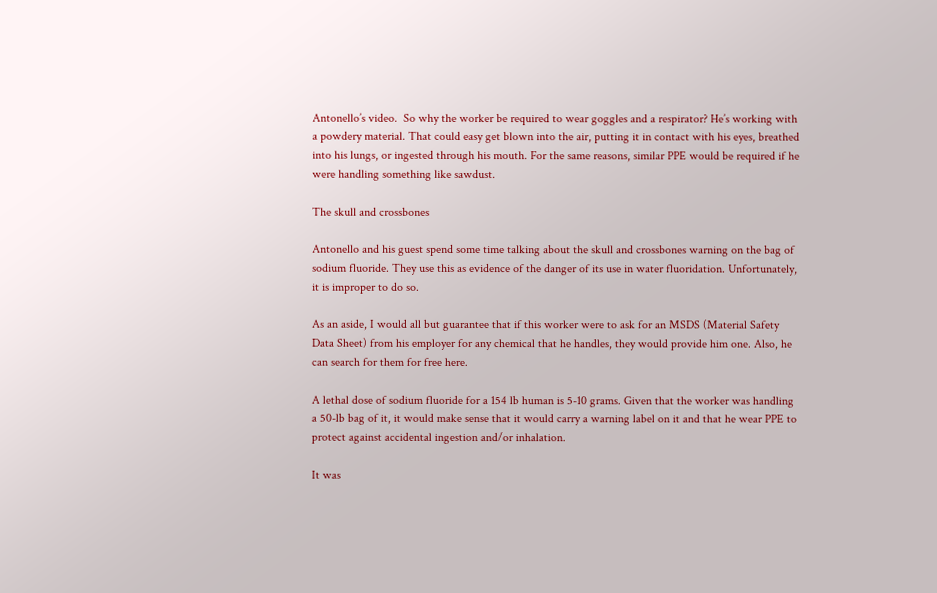Antonello’s video.  So why the worker be required to wear goggles and a respirator? He’s working with a powdery material. That could easy get blown into the air, putting it in contact with his eyes, breathed into his lungs, or ingested through his mouth. For the same reasons, similar PPE would be required if he were handling something like sawdust.

The skull and crossbones

Antonello and his guest spend some time talking about the skull and crossbones warning on the bag of sodium fluoride. They use this as evidence of the danger of its use in water fluoridation. Unfortunately, it is improper to do so.

As an aside, I would all but guarantee that if this worker were to ask for an MSDS (Material Safety Data Sheet) from his employer for any chemical that he handles, they would provide him one. Also, he can search for them for free here.

A lethal dose of sodium fluoride for a 154 lb human is 5-10 grams. Given that the worker was handling a 50-lb bag of it, it would make sense that it would carry a warning label on it and that he wear PPE to protect against accidental ingestion and/or inhalation.

It was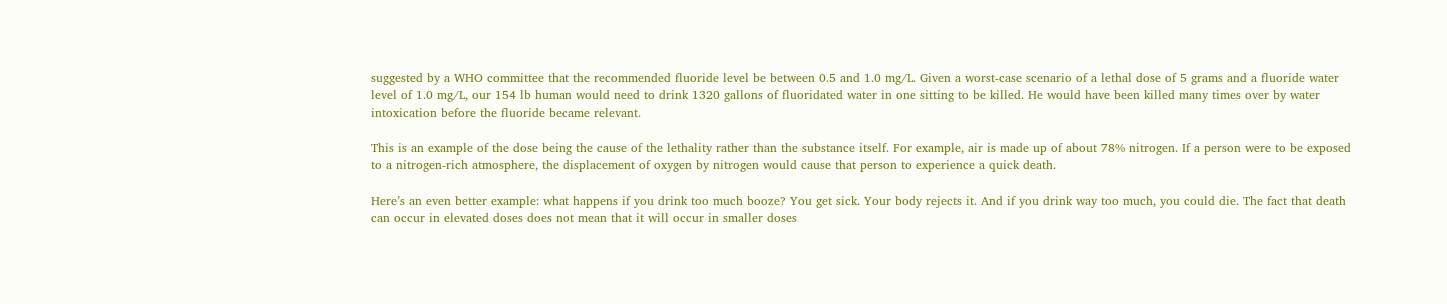suggested by a WHO committee that the recommended fluoride level be between 0.5 and 1.0 mg/L. Given a worst-case scenario of a lethal dose of 5 grams and a fluoride water level of 1.0 mg/L, our 154 lb human would need to drink 1320 gallons of fluoridated water in one sitting to be killed. He would have been killed many times over by water intoxication before the fluoride became relevant.

This is an example of the dose being the cause of the lethality rather than the substance itself. For example, air is made up of about 78% nitrogen. If a person were to be exposed to a nitrogen-rich atmosphere, the displacement of oxygen by nitrogen would cause that person to experience a quick death.

Here’s an even better example: what happens if you drink too much booze? You get sick. Your body rejects it. And if you drink way too much, you could die. The fact that death can occur in elevated doses does not mean that it will occur in smaller doses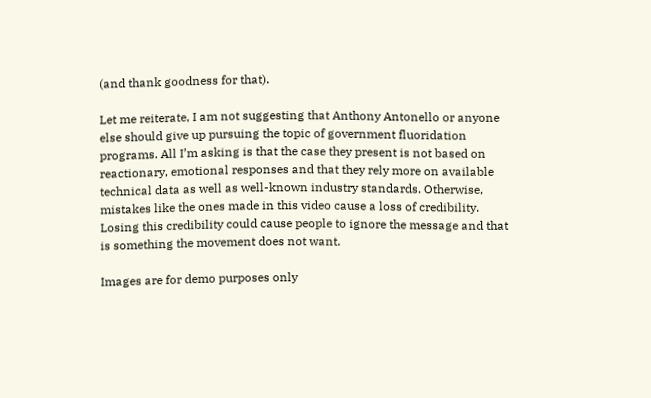(and thank goodness for that).

Let me reiterate, I am not suggesting that Anthony Antonello or anyone else should give up pursuing the topic of government fluoridation programs. All I’m asking is that the case they present is not based on reactionary, emotional responses and that they rely more on available technical data as well as well-known industry standards. Otherwise, mistakes like the ones made in this video cause a loss of credibility. Losing this credibility could cause people to ignore the message and that is something the movement does not want.

Images are for demo purposes only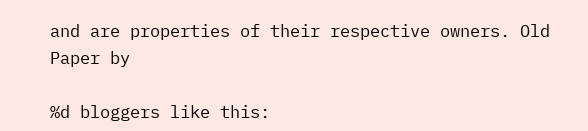and are properties of their respective owners. Old Paper by

%d bloggers like this: